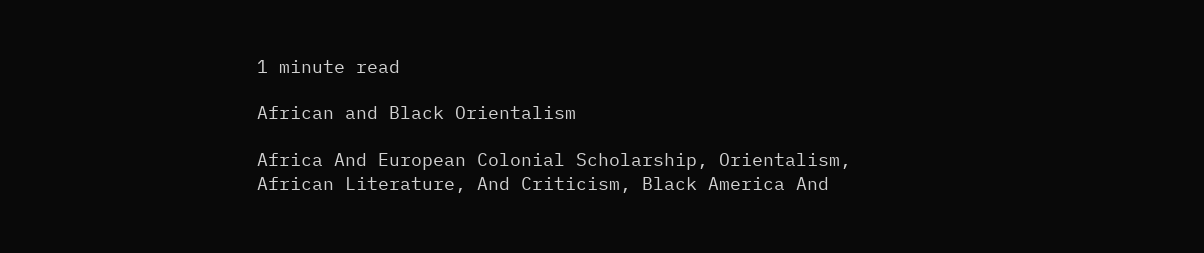1 minute read

African and Black Orientalism

Africa And European Colonial Scholarship, Orientalism, African Literature, And Criticism, Black America And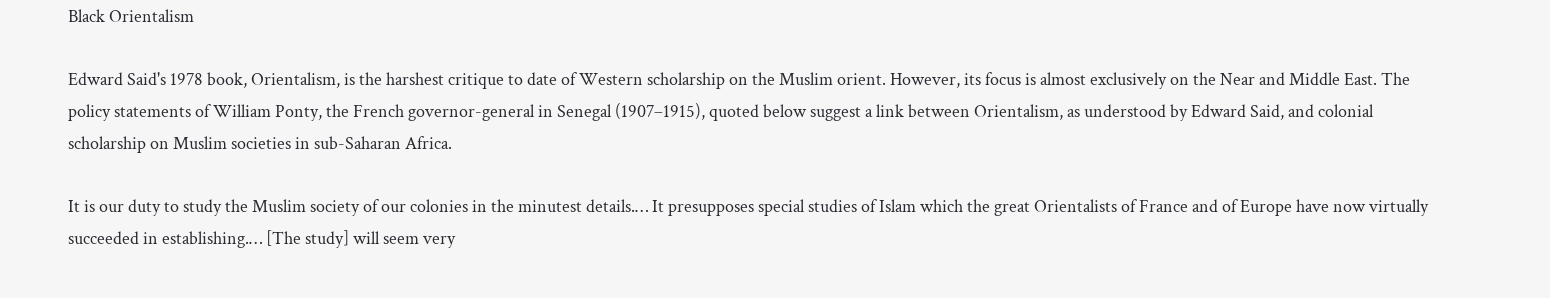Black Orientalism

Edward Said's 1978 book, Orientalism, is the harshest critique to date of Western scholarship on the Muslim orient. However, its focus is almost exclusively on the Near and Middle East. The policy statements of William Ponty, the French governor-general in Senegal (1907–1915), quoted below suggest a link between Orientalism, as understood by Edward Said, and colonial scholarship on Muslim societies in sub-Saharan Africa.

It is our duty to study the Muslim society of our colonies in the minutest details.… It presupposes special studies of Islam which the great Orientalists of France and of Europe have now virtually succeeded in establishing.… [The study] will seem very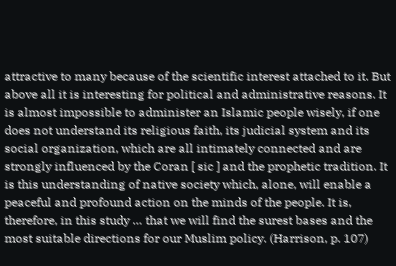attractive to many because of the scientific interest attached to it. But above all it is interesting for political and administrative reasons. It is almost impossible to administer an Islamic people wisely, if one does not understand its religious faith, its judicial system and its social organization, which are all intimately connected and are strongly influenced by the Coran [ sic ] and the prophetic tradition. It is this understanding of native society which, alone, will enable a peaceful and profound action on the minds of the people. It is, therefore, in this study … that we will find the surest bases and the most suitable directions for our Muslim policy. (Harrison, p. 107)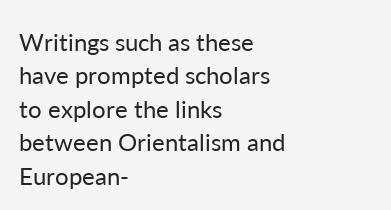Writings such as these have prompted scholars to explore the links between Orientalism and European-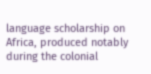language scholarship on Africa, produced notably during the colonial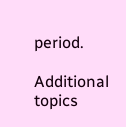period.

Additional topics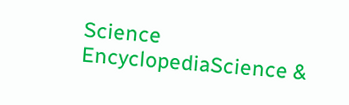Science EncyclopediaScience &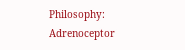Philosophy: Adrenoceptor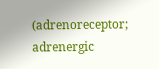(adrenoreceptor; adrenergic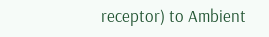receptor) to Ambient